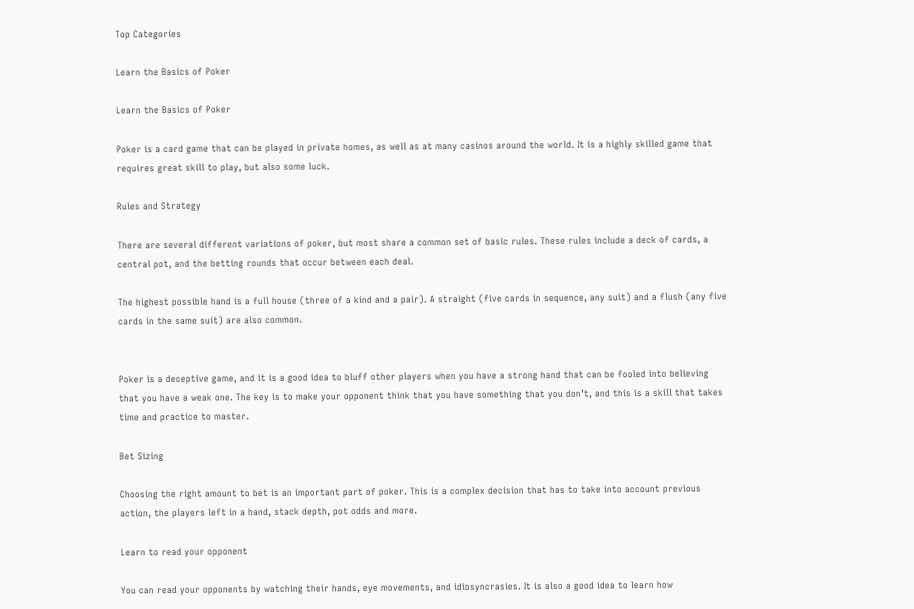Top Categories

Learn the Basics of Poker

Learn the Basics of Poker

Poker is a card game that can be played in private homes, as well as at many casinos around the world. It is a highly skilled game that requires great skill to play, but also some luck.

Rules and Strategy

There are several different variations of poker, but most share a common set of basic rules. These rules include a deck of cards, a central pot, and the betting rounds that occur between each deal.

The highest possible hand is a full house (three of a kind and a pair). A straight (five cards in sequence, any suit) and a flush (any five cards in the same suit) are also common.


Poker is a deceptive game, and it is a good idea to bluff other players when you have a strong hand that can be fooled into believing that you have a weak one. The key is to make your opponent think that you have something that you don’t, and this is a skill that takes time and practice to master.

Bet Sizing

Choosing the right amount to bet is an important part of poker. This is a complex decision that has to take into account previous action, the players left in a hand, stack depth, pot odds and more.

Learn to read your opponent

You can read your opponents by watching their hands, eye movements, and idiosyncrasies. It is also a good idea to learn how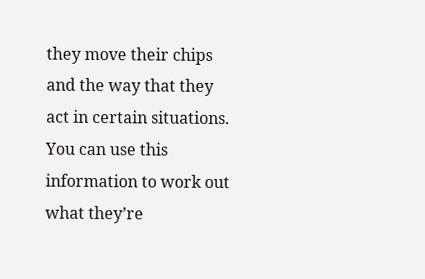they move their chips and the way that they act in certain situations. You can use this information to work out what they’re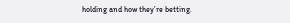holding and how they’re betting.